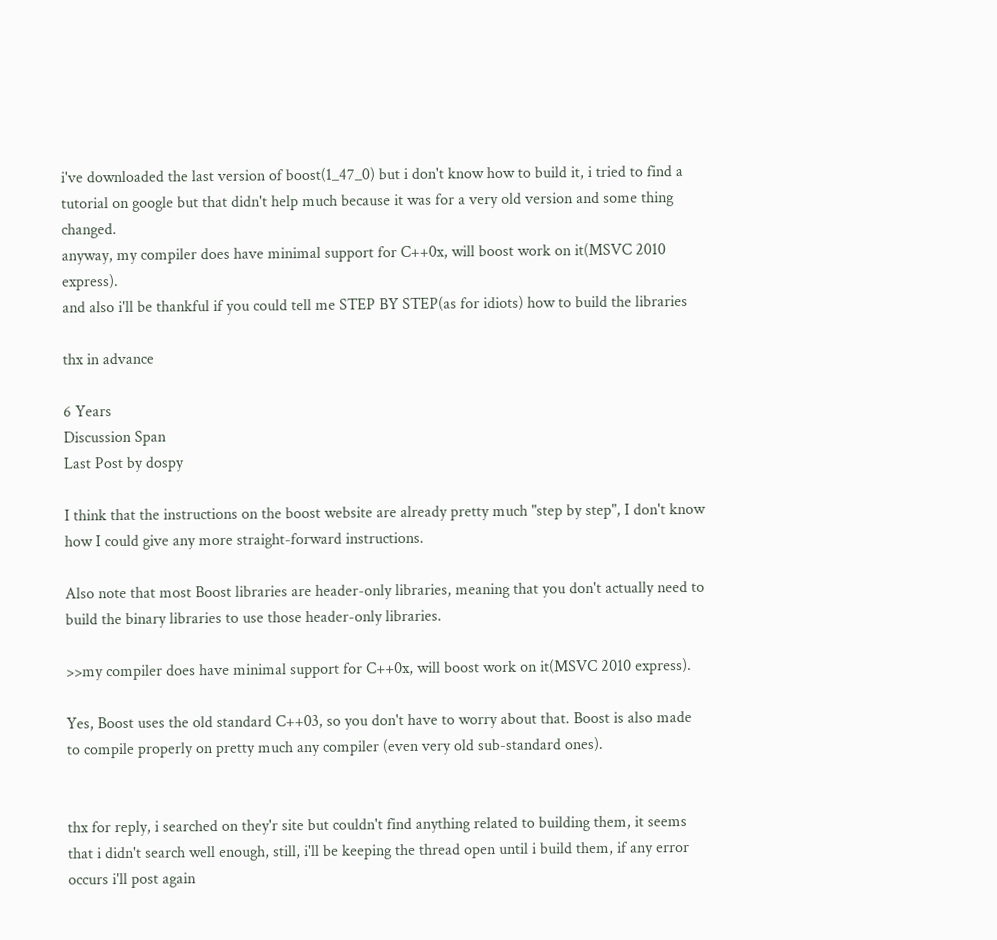i've downloaded the last version of boost(1_47_0) but i don't know how to build it, i tried to find a tutorial on google but that didn't help much because it was for a very old version and some thing changed.
anyway, my compiler does have minimal support for C++0x, will boost work on it(MSVC 2010 express).
and also i'll be thankful if you could tell me STEP BY STEP(as for idiots) how to build the libraries

thx in advance

6 Years
Discussion Span
Last Post by dospy

I think that the instructions on the boost website are already pretty much "step by step", I don't know how I could give any more straight-forward instructions.

Also note that most Boost libraries are header-only libraries, meaning that you don't actually need to build the binary libraries to use those header-only libraries.

>>my compiler does have minimal support for C++0x, will boost work on it(MSVC 2010 express).

Yes, Boost uses the old standard C++03, so you don't have to worry about that. Boost is also made to compile properly on pretty much any compiler (even very old sub-standard ones).


thx for reply, i searched on they'r site but couldn't find anything related to building them, it seems that i didn't search well enough, still, i'll be keeping the thread open until i build them, if any error occurs i'll post again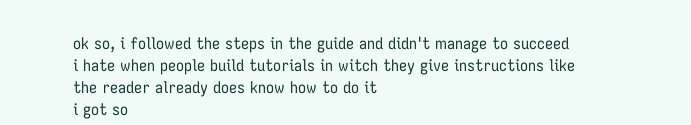ok so, i followed the steps in the guide and didn't manage to succeed
i hate when people build tutorials in witch they give instructions like the reader already does know how to do it
i got so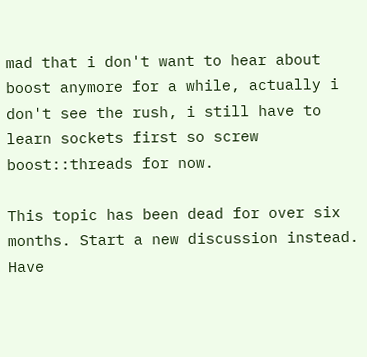mad that i don't want to hear about boost anymore for a while, actually i don't see the rush, i still have to learn sockets first so screw boost::threads for now.

This topic has been dead for over six months. Start a new discussion instead.
Have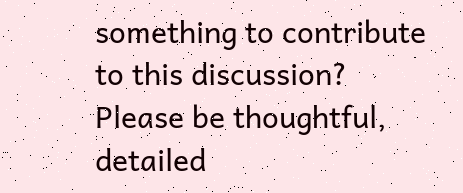something to contribute to this discussion? Please be thoughtful, detailed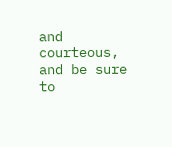and courteous, and be sure to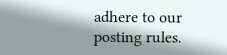adhere to our posting rules.